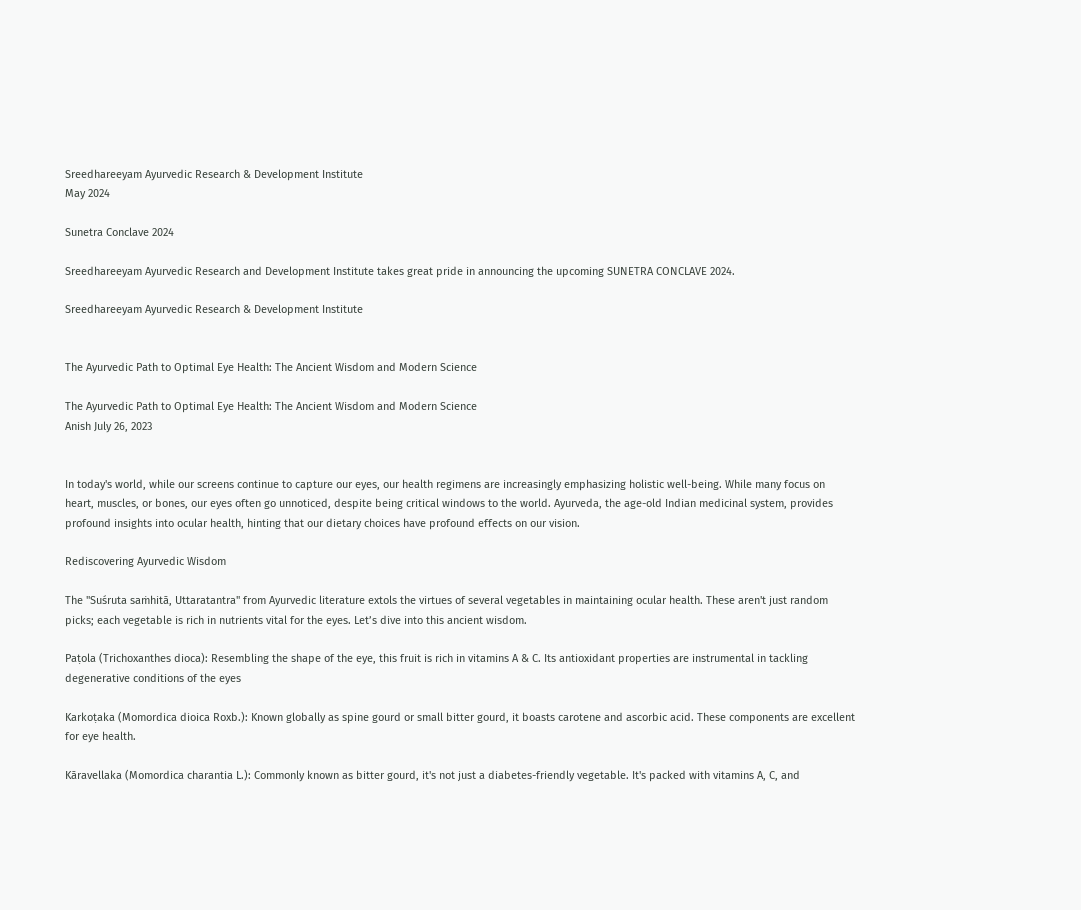Sreedhareeyam Ayurvedic Research & Development Institute
May 2024

Sunetra Conclave 2024

Sreedhareeyam Ayurvedic Research and Development Institute takes great pride in announcing the upcoming SUNETRA CONCLAVE 2024.

Sreedhareeyam Ayurvedic Research & Development Institute


The Ayurvedic Path to Optimal Eye Health: The Ancient Wisdom and Modern Science

The Ayurvedic Path to Optimal Eye Health: The Ancient Wisdom and Modern Science
Anish July 26, 2023


In today's world, while our screens continue to capture our eyes, our health regimens are increasingly emphasizing holistic well-being. While many focus on heart, muscles, or bones, our eyes often go unnoticed, despite being critical windows to the world. Ayurveda, the age-old Indian medicinal system, provides profound insights into ocular health, hinting that our dietary choices have profound effects on our vision.

Rediscovering Ayurvedic Wisdom

The "Suśruta saṁhitā, Uttaratantra" from Ayurvedic literature extols the virtues of several vegetables in maintaining ocular health. These aren't just random picks; each vegetable is rich in nutrients vital for the eyes. Let’s dive into this ancient wisdom.

Paṭola (Trichoxanthes dioca): Resembling the shape of the eye, this fruit is rich in vitamins A & C. Its antioxidant properties are instrumental in tackling degenerative conditions of the eyes

Karkoṭaka (Momordica dioica Roxb.): Known globally as spine gourd or small bitter gourd, it boasts carotene and ascorbic acid. These components are excellent for eye health.

Kāravellaka (Momordica charantia L.): Commonly known as bitter gourd, it's not just a diabetes-friendly vegetable. It's packed with vitamins A, C, and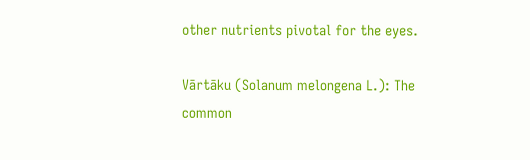other nutrients pivotal for the eyes.

Vārtāku (Solanum melongena L.): The common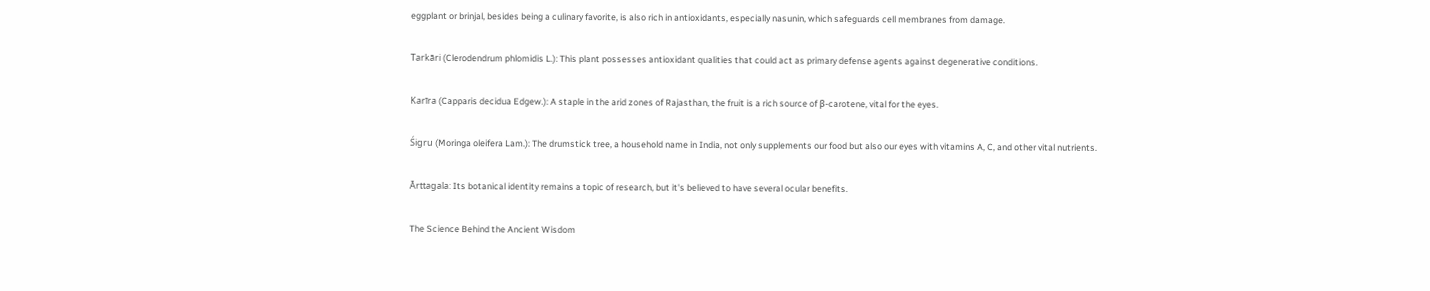eggplant or brinjal, besides being a culinary favorite, is also rich in antioxidants, especially nasunin, which safeguards cell membranes from damage.

Tarkāri (Clerodendrum phlomidis L.): This plant possesses antioxidant qualities that could act as primary defense agents against degenerative conditions.

Karīra (Capparis decidua Edgew.): A staple in the arid zones of Rajasthan, the fruit is a rich source of β-carotene, vital for the eyes.

Śigru (Moringa oleifera Lam.): The drumstick tree, a household name in India, not only supplements our food but also our eyes with vitamins A, C, and other vital nutrients.

Ārttagala: Its botanical identity remains a topic of research, but it's believed to have several ocular benefits.

The Science Behind the Ancient Wisdom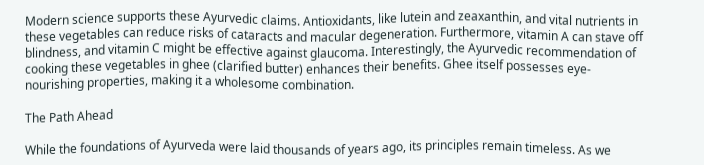Modern science supports these Ayurvedic claims. Antioxidants, like lutein and zeaxanthin, and vital nutrients in these vegetables can reduce risks of cataracts and macular degeneration. Furthermore, vitamin A can stave off blindness, and vitamin C might be effective against glaucoma. Interestingly, the Ayurvedic recommendation of cooking these vegetables in ghee (clarified butter) enhances their benefits. Ghee itself possesses eye-nourishing properties, making it a wholesome combination.

The Path Ahead

While the foundations of Ayurveda were laid thousands of years ago, its principles remain timeless. As we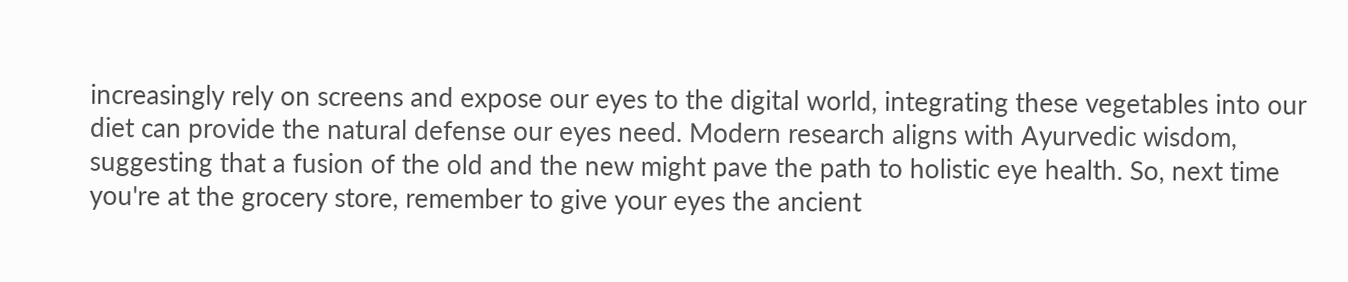increasingly rely on screens and expose our eyes to the digital world, integrating these vegetables into our diet can provide the natural defense our eyes need. Modern research aligns with Ayurvedic wisdom, suggesting that a fusion of the old and the new might pave the path to holistic eye health. So, next time you're at the grocery store, remember to give your eyes the ancient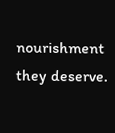nourishment they deserve.